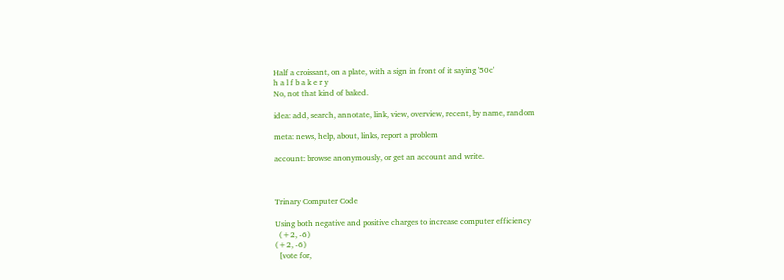Half a croissant, on a plate, with a sign in front of it saying '50c'
h a l f b a k e r y
No, not that kind of baked.

idea: add, search, annotate, link, view, overview, recent, by name, random

meta: news, help, about, links, report a problem

account: browse anonymously, or get an account and write.



Trinary Computer Code

Using both negative and positive charges to increase computer efficiency
  (+2, -6)
(+2, -6)
  [vote for,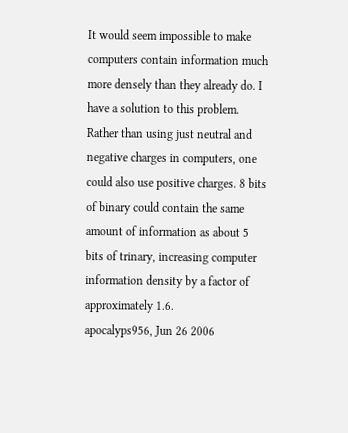It would seem impossible to make computers contain information much more densely than they already do. I have a solution to this problem. Rather than using just neutral and negative charges in computers, one could also use positive charges. 8 bits of binary could contain the same amount of information as about 5 bits of trinary, increasing computer information density by a factor of approximately 1.6.
apocalyps956, Jun 26 2006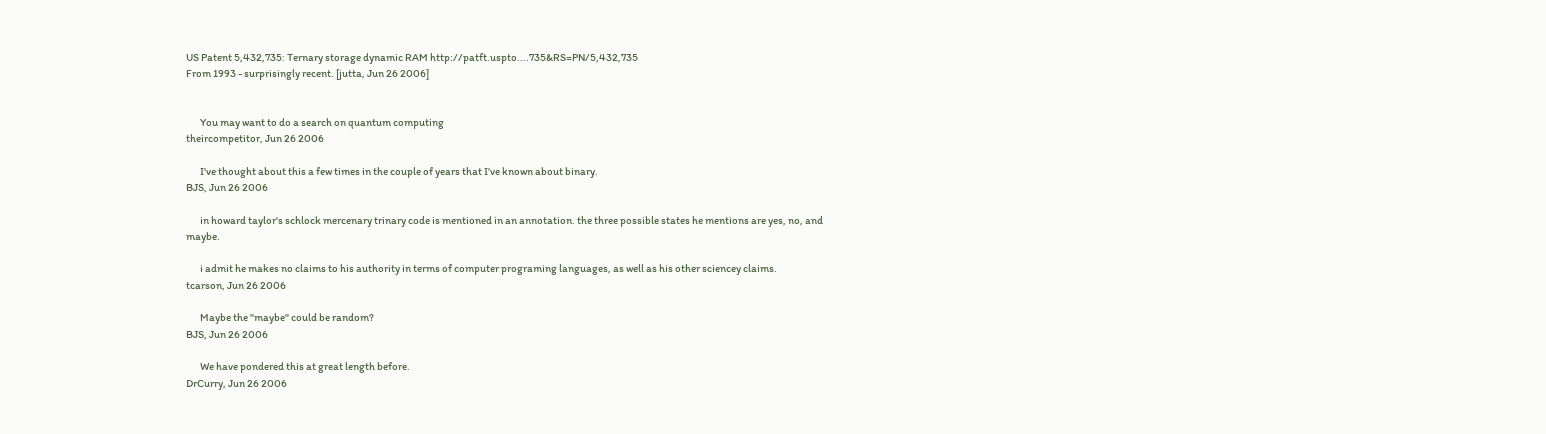US Patent 5,432,735: Ternary storage dynamic RAM http://patft.uspto....735&RS=PN/5,432,735
From 1993 - surprisingly recent. [jutta, Jun 26 2006]


       You may want to do a search on quantum computing
theircompetitor, Jun 26 2006

       I've thought about this a few times in the couple of years that I've known about binary.
BJS, Jun 26 2006

       in howard taylor's schlock mercenary trinary code is mentioned in an annotation. the three possible states he mentions are yes, no, and maybe.

       i admit he makes no claims to his authority in terms of computer programing languages, as well as his other sciencey claims.
tcarson, Jun 26 2006

       Maybe the "maybe" could be random?
BJS, Jun 26 2006

       We have pondered this at great length before.
DrCurry, Jun 26 2006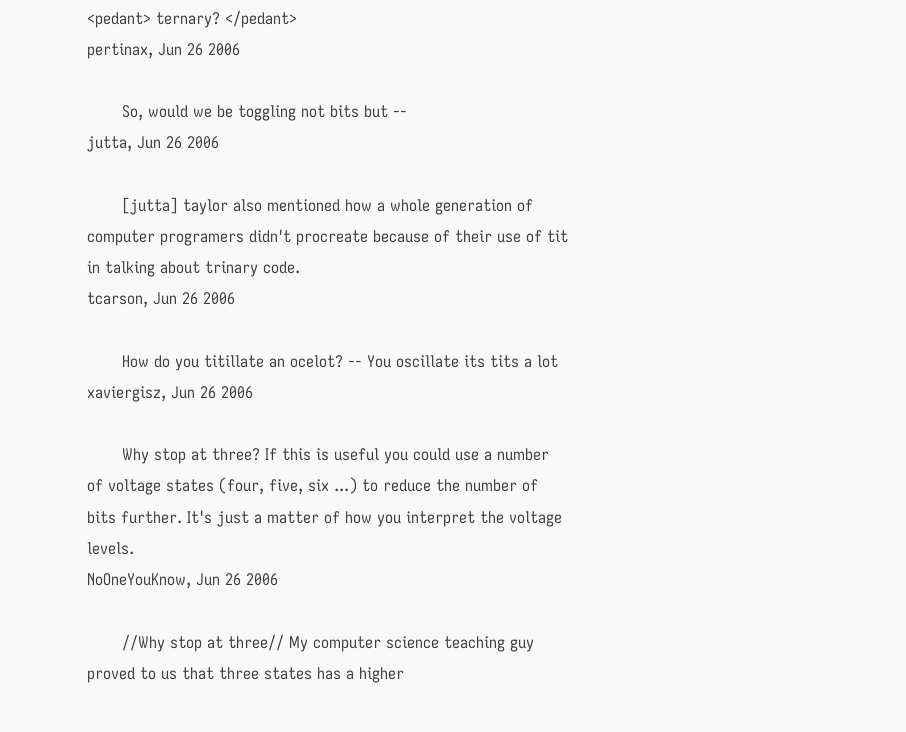<pedant> ternary? </pedant>
pertinax, Jun 26 2006

       So, would we be toggling not bits but --
jutta, Jun 26 2006

       [jutta] taylor also mentioned how a whole generation of computer programers didn't procreate because of their use of tit in talking about trinary code.
tcarson, Jun 26 2006

       How do you titillate an ocelot? -- You oscillate its tits a lot
xaviergisz, Jun 26 2006

       Why stop at three? If this is useful you could use a number of voltage states (four, five, six ...) to reduce the number of bits further. It's just a matter of how you interpret the voltage levels.
NoOneYouKnow, Jun 26 2006

       //Why stop at three// My computer science teaching guy proved to us that three states has a higher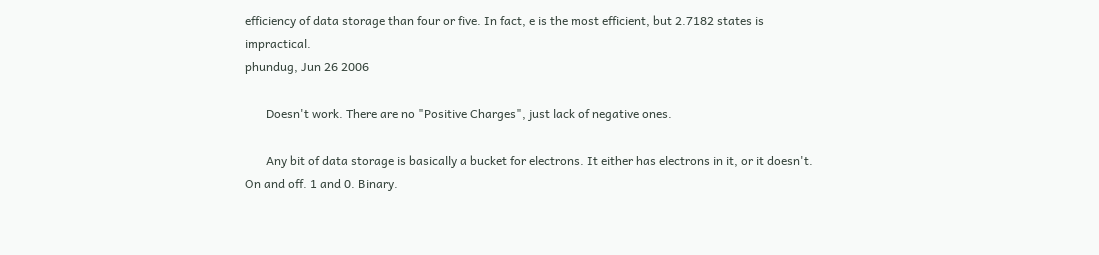efficiency of data storage than four or five. In fact, e is the most efficient, but 2.7182 states is impractical.
phundug, Jun 26 2006

       Doesn't work. There are no "Positive Charges", just lack of negative ones.

       Any bit of data storage is basically a bucket for electrons. It either has electrons in it, or it doesn't. On and off. 1 and 0. Binary.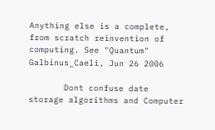Anything else is a complete, from scratch reinvention of computing. See "Quantum"
Galbinus_Caeli, Jun 26 2006

       Dont confuse date storage algorithms and Computer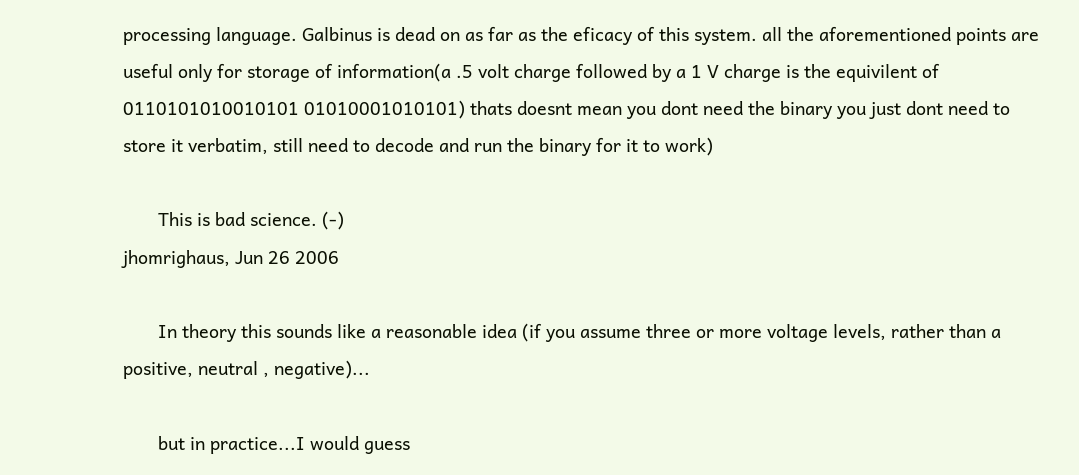processing language. Galbinus is dead on as far as the eficacy of this system. all the aforementioned points are useful only for storage of information(a .5 volt charge followed by a 1 V charge is the equivilent of 0110101010010101 01010001010101) thats doesnt mean you dont need the binary you just dont need to store it verbatim, still need to decode and run the binary for it to work)

       This is bad science. (-)
jhomrighaus, Jun 26 2006

       In theory this sounds like a reasonable idea (if you assume three or more voltage levels, rather than a positive, neutral , negative)...

       but in practice...I would guess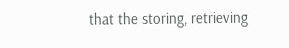that the storing, retrieving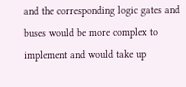and the corresponding logic gates and buses would be more complex to implement and would take up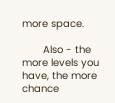more space.

       Also - the more levels you have, the more chance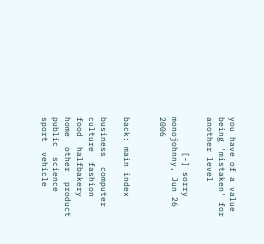you have of a value being 'mistaken' for another level

       [-] sorry
monojohnny, Jun 26 2006


back: main index

business  computer  culture  fashion  food  halfbakery  home  other  product  public  science  sport  vehicle